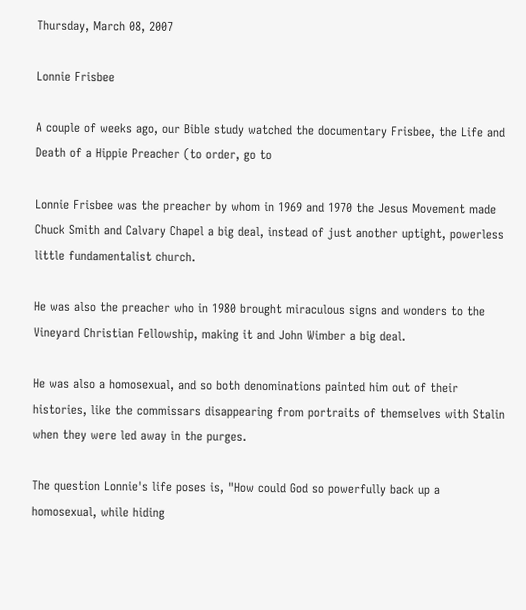Thursday, March 08, 2007

Lonnie Frisbee

A couple of weeks ago, our Bible study watched the documentary Frisbee, the Life and Death of a Hippie Preacher (to order, go to

Lonnie Frisbee was the preacher by whom in 1969 and 1970 the Jesus Movement made Chuck Smith and Calvary Chapel a big deal, instead of just another uptight, powerless little fundamentalist church.

He was also the preacher who in 1980 brought miraculous signs and wonders to the Vineyard Christian Fellowship, making it and John Wimber a big deal.

He was also a homosexual, and so both denominations painted him out of their histories, like the commissars disappearing from portraits of themselves with Stalin when they were led away in the purges.

The question Lonnie's life poses is, "How could God so powerfully back up a homosexual, while hiding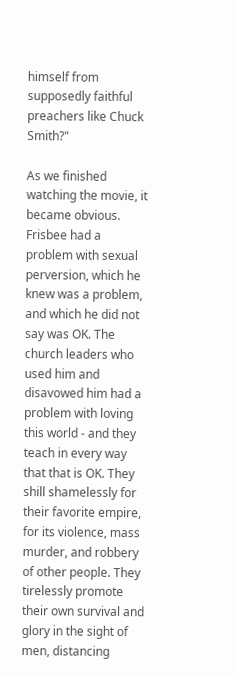himself from supposedly faithful preachers like Chuck Smith?"

As we finished watching the movie, it became obvious. Frisbee had a problem with sexual perversion, which he knew was a problem, and which he did not say was OK. The church leaders who used him and disavowed him had a problem with loving this world - and they teach in every way that that is OK. They shill shamelessly for their favorite empire, for its violence, mass murder, and robbery of other people. They tirelessly promote their own survival and glory in the sight of men, distancing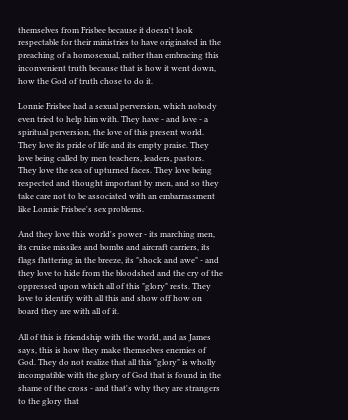themselves from Frisbee because it doesn't look respectable for their ministries to have originated in the preaching of a homosexual, rather than embracing this inconvenient truth because that is how it went down, how the God of truth chose to do it.

Lonnie Frisbee had a sexual perversion, which nobody even tried to help him with. They have - and love - a spiritual perversion, the love of this present world. They love its pride of life and its empty praise. They love being called by men teachers, leaders, pastors. They love the sea of upturned faces. They love being respected and thought important by men, and so they take care not to be associated with an embarrassment like Lonnie Frisbee's sex problems.

And they love this world's power - its marching men, its cruise missiles and bombs and aircraft carriers, its flags fluttering in the breeze, its "shock and awe" - and they love to hide from the bloodshed and the cry of the oppressed upon which all of this "glory" rests. They love to identify with all this and show off how on board they are with all of it.

All of this is friendship with the world, and as James says, this is how they make themselves enemies of God. They do not realize that all this "glory" is wholly incompatible with the glory of God that is found in the shame of the cross - and that's why they are strangers to the glory that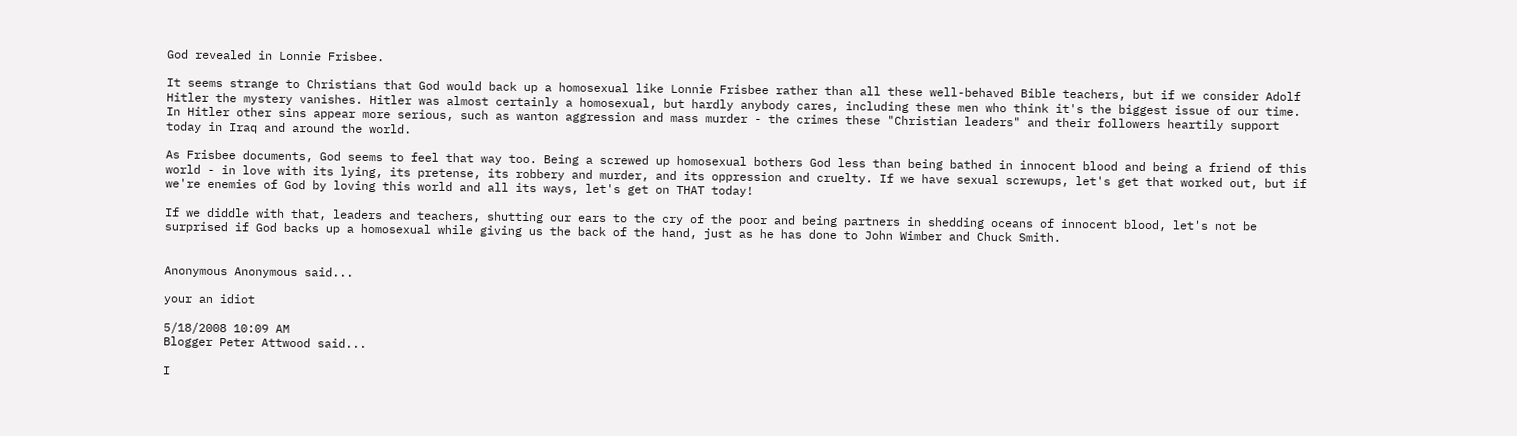God revealed in Lonnie Frisbee.

It seems strange to Christians that God would back up a homosexual like Lonnie Frisbee rather than all these well-behaved Bible teachers, but if we consider Adolf Hitler the mystery vanishes. Hitler was almost certainly a homosexual, but hardly anybody cares, including these men who think it's the biggest issue of our time. In Hitler other sins appear more serious, such as wanton aggression and mass murder - the crimes these "Christian leaders" and their followers heartily support today in Iraq and around the world.

As Frisbee documents, God seems to feel that way too. Being a screwed up homosexual bothers God less than being bathed in innocent blood and being a friend of this world - in love with its lying, its pretense, its robbery and murder, and its oppression and cruelty. If we have sexual screwups, let's get that worked out, but if we're enemies of God by loving this world and all its ways, let's get on THAT today!

If we diddle with that, leaders and teachers, shutting our ears to the cry of the poor and being partners in shedding oceans of innocent blood, let's not be surprised if God backs up a homosexual while giving us the back of the hand, just as he has done to John Wimber and Chuck Smith.


Anonymous Anonymous said...

your an idiot

5/18/2008 10:09 AM
Blogger Peter Attwood said...

I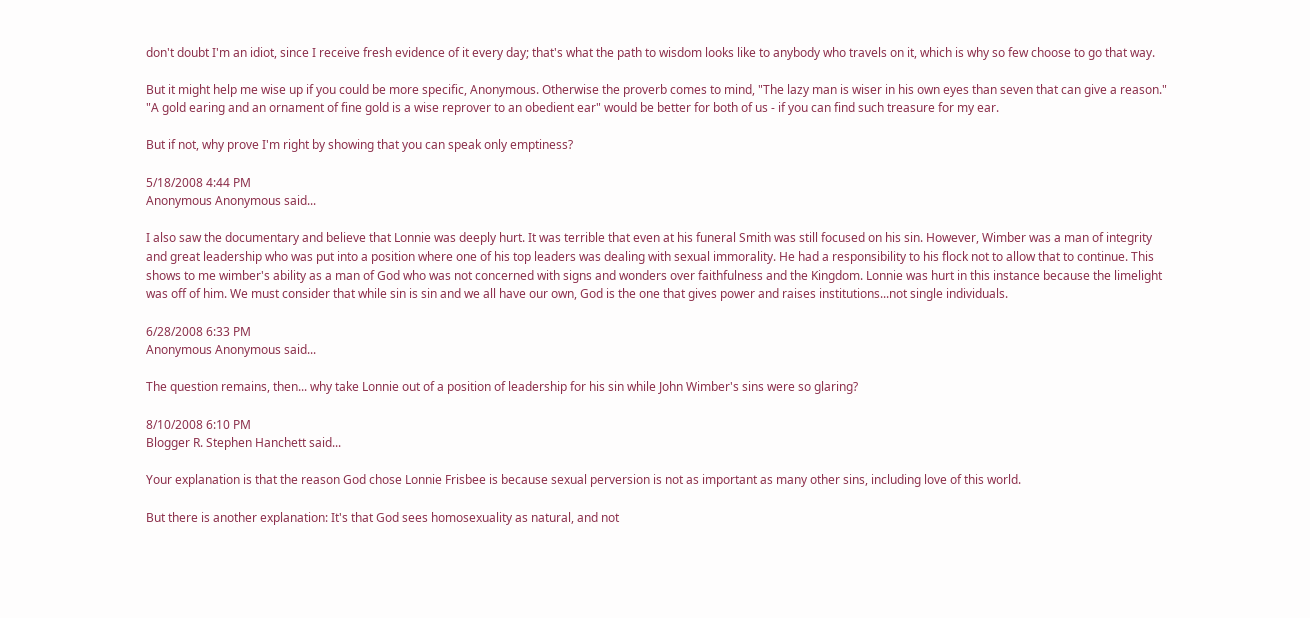don't doubt I'm an idiot, since I receive fresh evidence of it every day; that's what the path to wisdom looks like to anybody who travels on it, which is why so few choose to go that way.

But it might help me wise up if you could be more specific, Anonymous. Otherwise the proverb comes to mind, "The lazy man is wiser in his own eyes than seven that can give a reason." "A gold earing and an ornament of fine gold is a wise reprover to an obedient ear" would be better for both of us - if you can find such treasure for my ear.

But if not, why prove I'm right by showing that you can speak only emptiness?

5/18/2008 4:44 PM
Anonymous Anonymous said...

I also saw the documentary and believe that Lonnie was deeply hurt. It was terrible that even at his funeral Smith was still focused on his sin. However, Wimber was a man of integrity and great leadership who was put into a position where one of his top leaders was dealing with sexual immorality. He had a responsibility to his flock not to allow that to continue. This shows to me wimber's ability as a man of God who was not concerned with signs and wonders over faithfulness and the Kingdom. Lonnie was hurt in this instance because the limelight was off of him. We must consider that while sin is sin and we all have our own, God is the one that gives power and raises institutions...not single individuals.

6/28/2008 6:33 PM
Anonymous Anonymous said...

The question remains, then... why take Lonnie out of a position of leadership for his sin while John Wimber's sins were so glaring?

8/10/2008 6:10 PM
Blogger R. Stephen Hanchett said...

Your explanation is that the reason God chose Lonnie Frisbee is because sexual perversion is not as important as many other sins, including love of this world.

But there is another explanation: It's that God sees homosexuality as natural, and not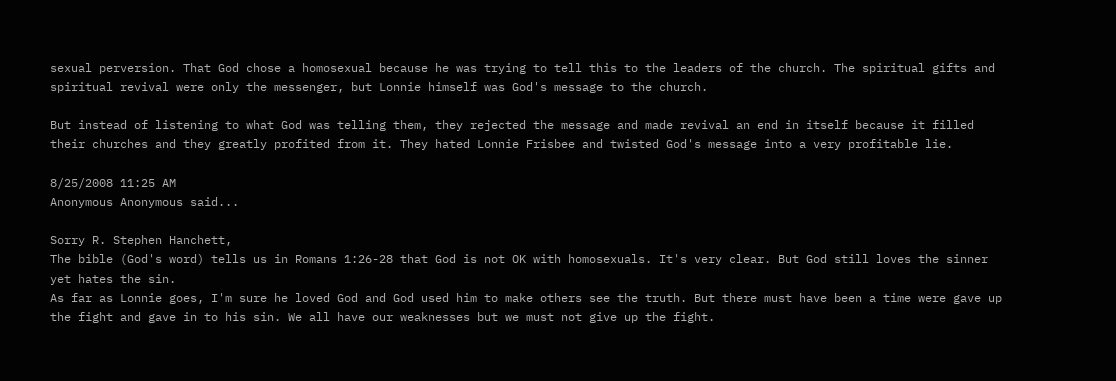sexual perversion. That God chose a homosexual because he was trying to tell this to the leaders of the church. The spiritual gifts and spiritual revival were only the messenger, but Lonnie himself was God's message to the church.

But instead of listening to what God was telling them, they rejected the message and made revival an end in itself because it filled their churches and they greatly profited from it. They hated Lonnie Frisbee and twisted God's message into a very profitable lie.

8/25/2008 11:25 AM
Anonymous Anonymous said...

Sorry R. Stephen Hanchett,
The bible (God's word) tells us in Romans 1:26-28 that God is not OK with homosexuals. It's very clear. But God still loves the sinner yet hates the sin.
As far as Lonnie goes, I'm sure he loved God and God used him to make others see the truth. But there must have been a time were gave up the fight and gave in to his sin. We all have our weaknesses but we must not give up the fight.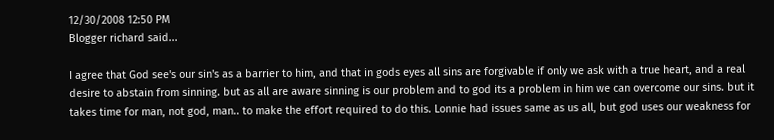12/30/2008 12:50 PM
Blogger richard said...

I agree that God see's our sin's as a barrier to him, and that in gods eyes all sins are forgivable if only we ask with a true heart, and a real desire to abstain from sinning. but as all are aware sinning is our problem and to god its a problem in him we can overcome our sins. but it takes time for man, not god, man.. to make the effort required to do this. Lonnie had issues same as us all, but god uses our weakness for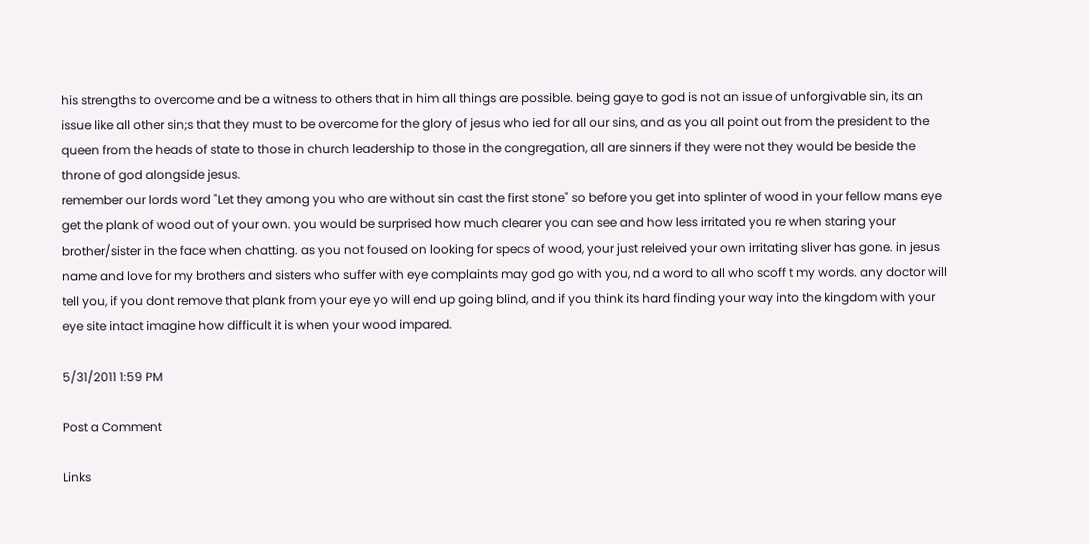his strengths to overcome and be a witness to others that in him all things are possible. being gaye to god is not an issue of unforgivable sin, its an issue like all other sin;s that they must to be overcome for the glory of jesus who ied for all our sins, and as you all point out from the president to the queen from the heads of state to those in church leadership to those in the congregation, all are sinners if they were not they would be beside the throne of god alongside jesus.
remember our lords word "Let they among you who are without sin cast the first stone" so before you get into splinter of wood in your fellow mans eye get the plank of wood out of your own. you would be surprised how much clearer you can see and how less irritated you re when staring your brother/sister in the face when chatting. as you not foused on looking for specs of wood, your just releived your own irritating sliver has gone. in jesus name and love for my brothers and sisters who suffer with eye complaints may god go with you, nd a word to all who scoff t my words. any doctor will tell you, if you dont remove that plank from your eye yo will end up going blind, and if you think its hard finding your way into the kingdom with your eye site intact imagine how difficult it is when your wood impared.

5/31/2011 1:59 PM

Post a Comment

Links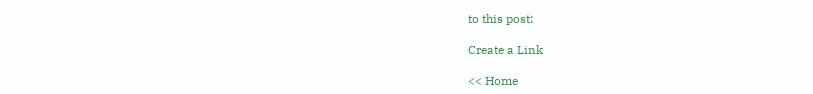to this post:

Create a Link

<< Home